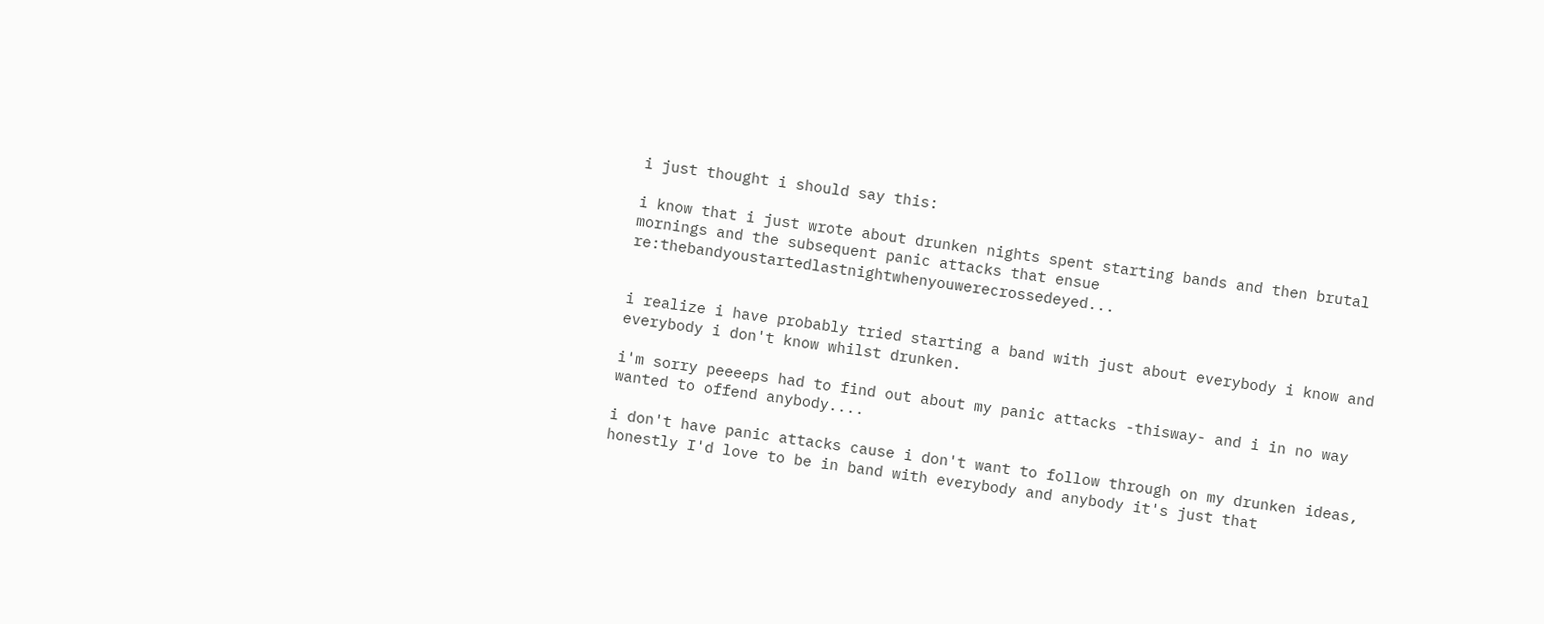i just thought i should say this:

i know that i just wrote about drunken nights spent starting bands and then brutal mornings and the subsequent panic attacks that ensue re:thebandyoustartedlastnightwhenyouwerecrossedeyed...


i realize i have probably tried starting a band with just about everybody i know and everybody i don't know whilst drunken.

i'm sorry peeeeps had to find out about my panic attacks -thisway- and i in no way wanted to offend anybody....

i don't have panic attacks cause i don't want to follow through on my drunken ideas, honestly I'd love to be in band with everybody and anybody it's just that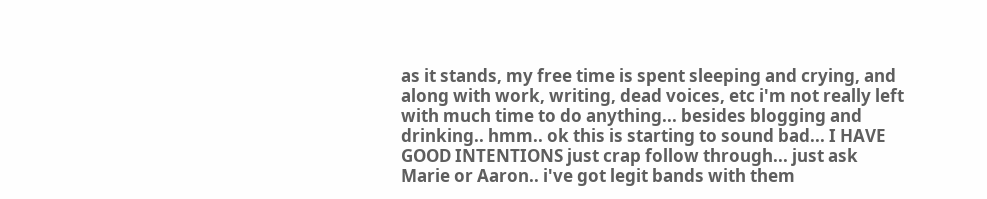as it stands, my free time is spent sleeping and crying, and along with work, writing, dead voices, etc i'm not really left with much time to do anything... besides blogging and drinking.. hmm.. ok this is starting to sound bad... I HAVE GOOD INTENTIONS just crap follow through... just ask Marie or Aaron.. i've got legit bands with them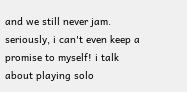and we still never jam. seriously, i can't even keep a promise to myself! i talk about playing solo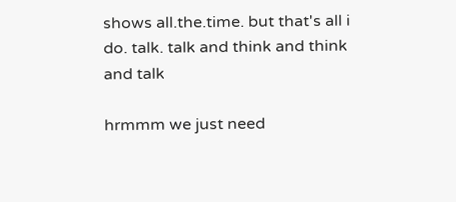shows all.the.time. but that's all i do. talk. talk and think and think and talk

hrmmm we just need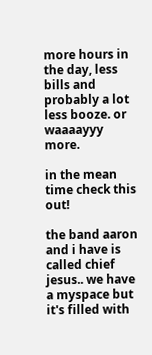more hours in the day, less bills and probably a lot less booze. or waaaayyy more.

in the mean time check this out!

the band aaron and i have is called chief jesus.. we have a myspace but it's filled with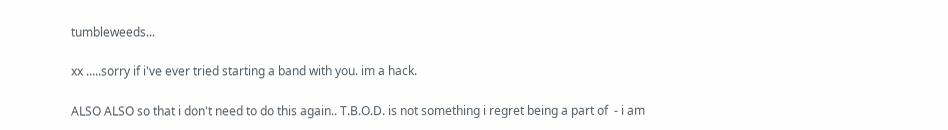tumbleweeds...

xx .....sorry if i've ever tried starting a band with you. im a hack.

ALSO ALSO so that i don't need to do this again.. T.B.O.D. is not something i regret being a part of  - i am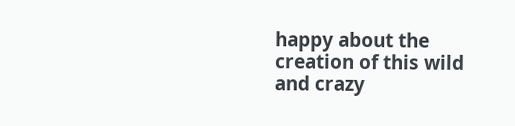happy about the creation of this wild and crazy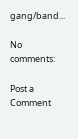gang/band...

No comments:

Post a Comment